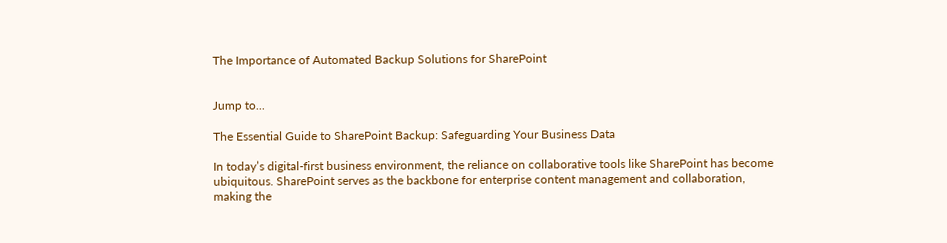The Importance of Automated Backup Solutions for SharePoint


Jump to...

The Essential Guide to SharePoint Backup: Safeguarding Your Business Data

In today’s digital-first business environment, the reliance on collaborative tools like SharePoint has become ubiquitous. SharePoint serves as the backbone for enterprise content management and collaboration, making the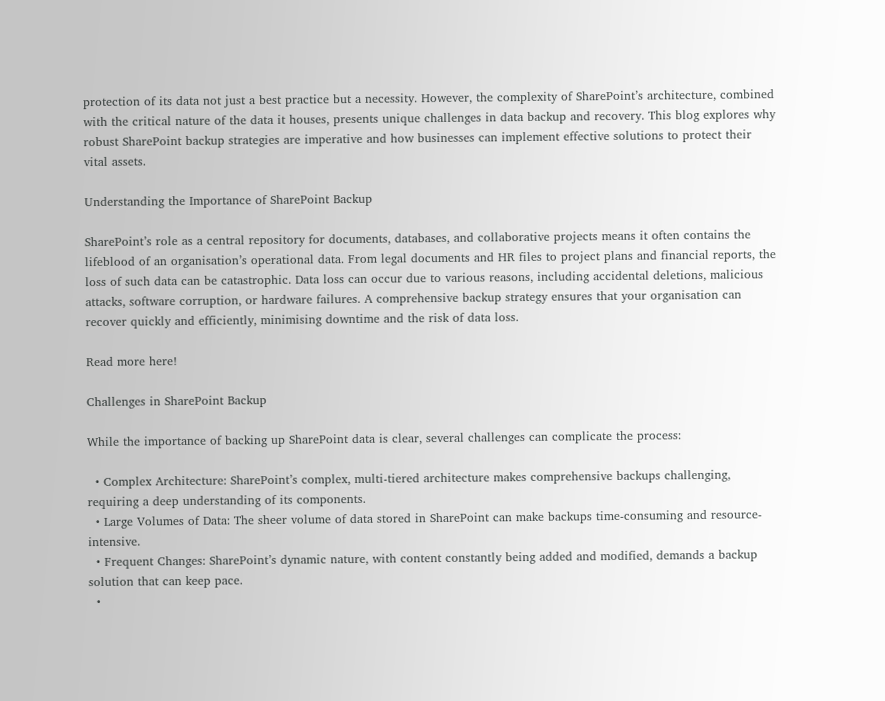protection of its data not just a best practice but a necessity. However, the complexity of SharePoint’s architecture, combined with the critical nature of the data it houses, presents unique challenges in data backup and recovery. This blog explores why robust SharePoint backup strategies are imperative and how businesses can implement effective solutions to protect their vital assets.

Understanding the Importance of SharePoint Backup

SharePoint’s role as a central repository for documents, databases, and collaborative projects means it often contains the lifeblood of an organisation’s operational data. From legal documents and HR files to project plans and financial reports, the loss of such data can be catastrophic. Data loss can occur due to various reasons, including accidental deletions, malicious attacks, software corruption, or hardware failures. A comprehensive backup strategy ensures that your organisation can recover quickly and efficiently, minimising downtime and the risk of data loss.

Read more here!

Challenges in SharePoint Backup

While the importance of backing up SharePoint data is clear, several challenges can complicate the process:

  • Complex Architecture: SharePoint’s complex, multi-tiered architecture makes comprehensive backups challenging, requiring a deep understanding of its components.
  • Large Volumes of Data: The sheer volume of data stored in SharePoint can make backups time-consuming and resource-intensive.
  • Frequent Changes: SharePoint’s dynamic nature, with content constantly being added and modified, demands a backup solution that can keep pace.
  •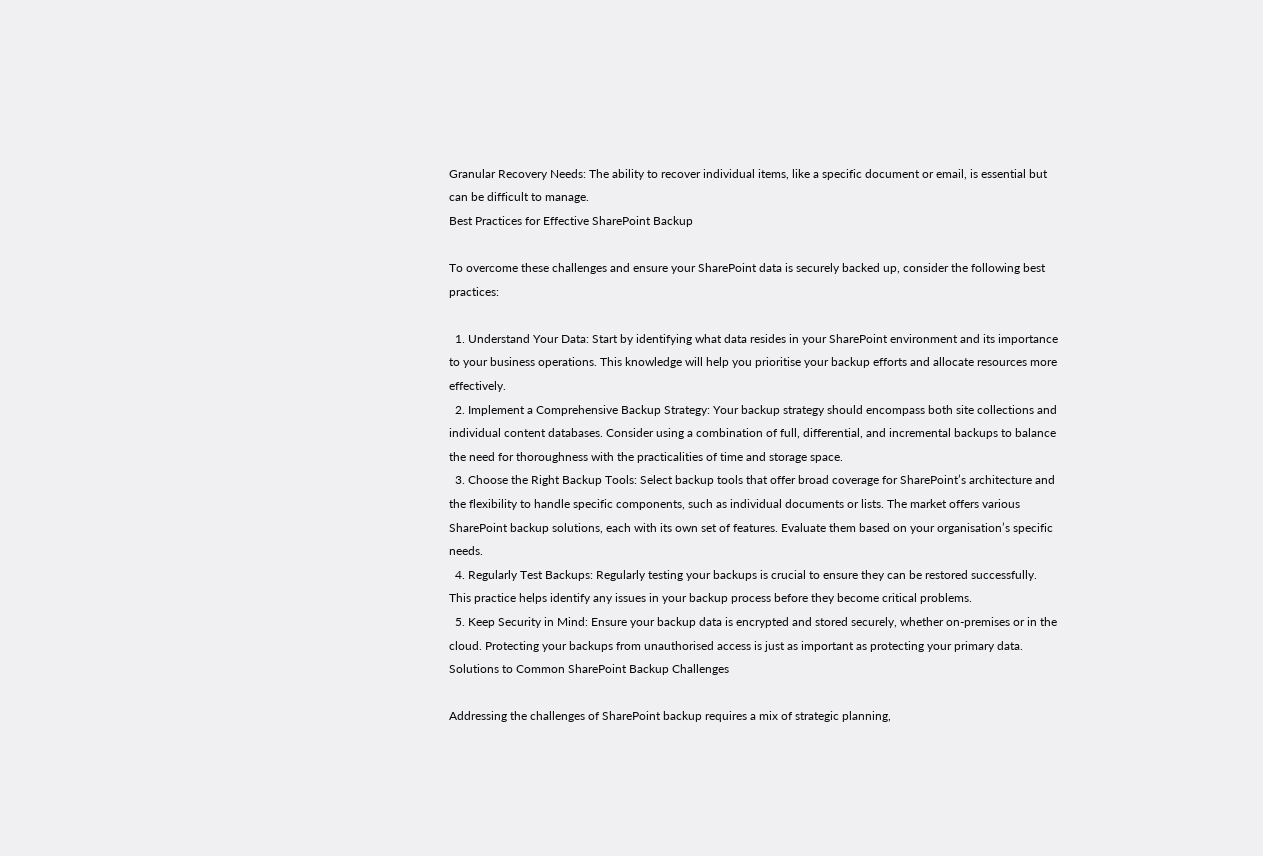Granular Recovery Needs: The ability to recover individual items, like a specific document or email, is essential but can be difficult to manage.
Best Practices for Effective SharePoint Backup

To overcome these challenges and ensure your SharePoint data is securely backed up, consider the following best practices:

  1. Understand Your Data: Start by identifying what data resides in your SharePoint environment and its importance to your business operations. This knowledge will help you prioritise your backup efforts and allocate resources more effectively.
  2. Implement a Comprehensive Backup Strategy: Your backup strategy should encompass both site collections and individual content databases. Consider using a combination of full, differential, and incremental backups to balance the need for thoroughness with the practicalities of time and storage space.
  3. Choose the Right Backup Tools: Select backup tools that offer broad coverage for SharePoint’s architecture and the flexibility to handle specific components, such as individual documents or lists. The market offers various SharePoint backup solutions, each with its own set of features. Evaluate them based on your organisation’s specific needs.
  4. Regularly Test Backups: Regularly testing your backups is crucial to ensure they can be restored successfully. This practice helps identify any issues in your backup process before they become critical problems.
  5. Keep Security in Mind: Ensure your backup data is encrypted and stored securely, whether on-premises or in the cloud. Protecting your backups from unauthorised access is just as important as protecting your primary data.
Solutions to Common SharePoint Backup Challenges

Addressing the challenges of SharePoint backup requires a mix of strategic planning,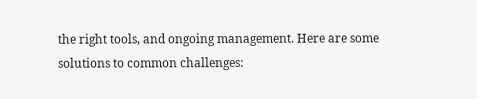the right tools, and ongoing management. Here are some solutions to common challenges: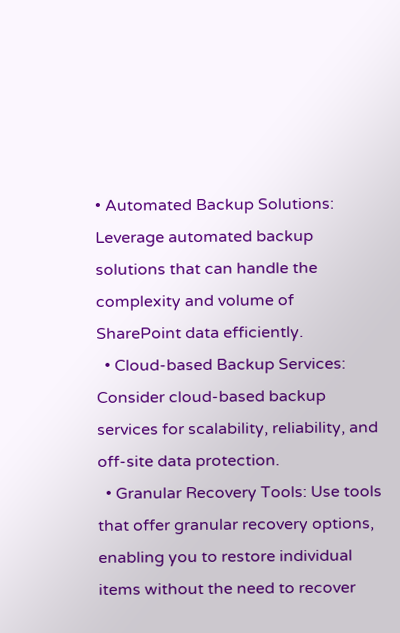• Automated Backup Solutions: Leverage automated backup solutions that can handle the complexity and volume of SharePoint data efficiently.
  • Cloud-based Backup Services: Consider cloud-based backup services for scalability, reliability, and off-site data protection.
  • Granular Recovery Tools: Use tools that offer granular recovery options, enabling you to restore individual items without the need to recover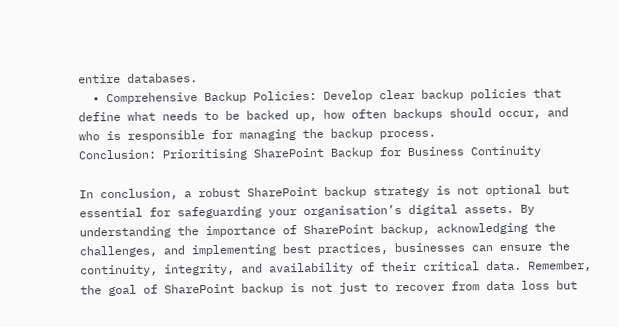entire databases.
  • Comprehensive Backup Policies: Develop clear backup policies that define what needs to be backed up, how often backups should occur, and who is responsible for managing the backup process.
Conclusion: Prioritising SharePoint Backup for Business Continuity

In conclusion, a robust SharePoint backup strategy is not optional but essential for safeguarding your organisation’s digital assets. By understanding the importance of SharePoint backup, acknowledging the challenges, and implementing best practices, businesses can ensure the continuity, integrity, and availability of their critical data. Remember, the goal of SharePoint backup is not just to recover from data loss but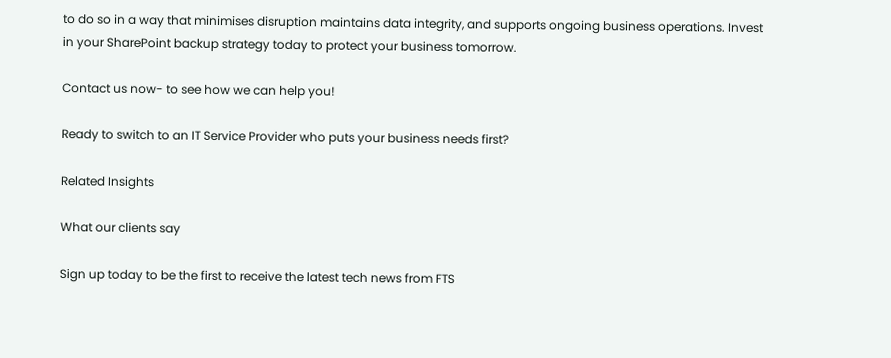to do so in a way that minimises disruption maintains data integrity, and supports ongoing business operations. Invest in your SharePoint backup strategy today to protect your business tomorrow.

Contact us now- to see how we can help you!

Ready to switch to an IT Service Provider who puts your business needs first?

Related Insights

What our clients say

Sign up today to be the first to receive the latest tech news from FTS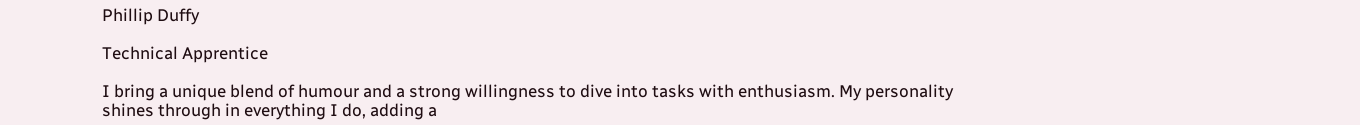Phillip Duffy

Technical Apprentice

I bring a unique blend of humour and a strong willingness to dive into tasks with enthusiasm. My personality shines through in everything I do, adding a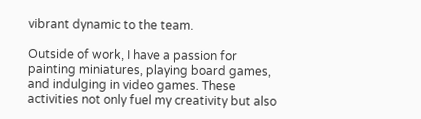vibrant dynamic to the team.

Outside of work, I have a passion for painting miniatures, playing board games, and indulging in video games. These activities not only fuel my creativity but also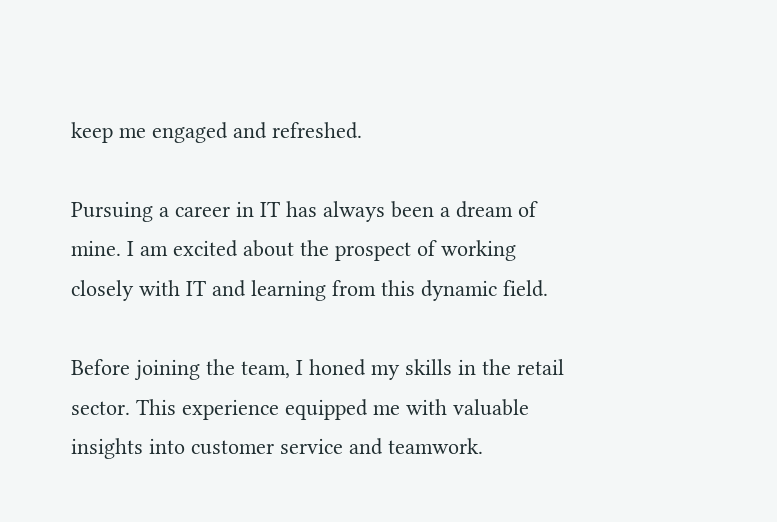keep me engaged and refreshed.

Pursuing a career in IT has always been a dream of mine. I am excited about the prospect of working closely with IT and learning from this dynamic field.

Before joining the team, I honed my skills in the retail sector. This experience equipped me with valuable insights into customer service and teamwork.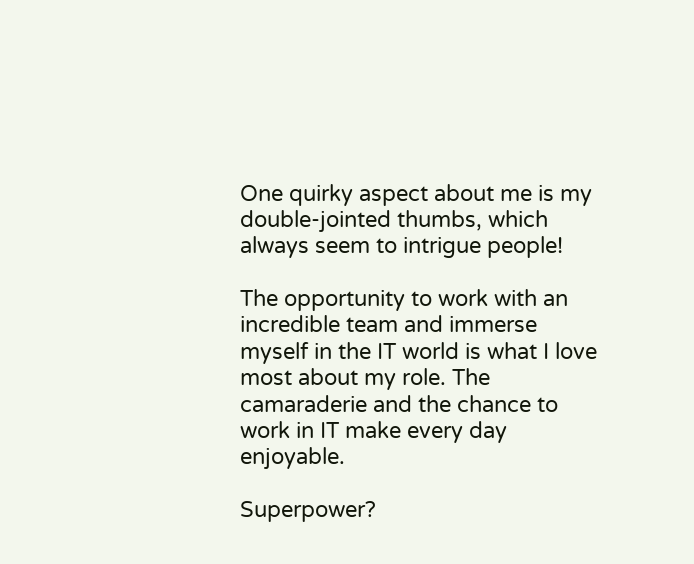One quirky aspect about me is my double-jointed thumbs, which always seem to intrigue people!

The opportunity to work with an incredible team and immerse myself in the IT world is what I love most about my role. The camaraderie and the chance to work in IT make every day enjoyable.

Superpower?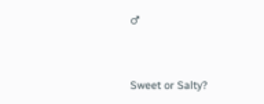♂


Sweet or Salty?